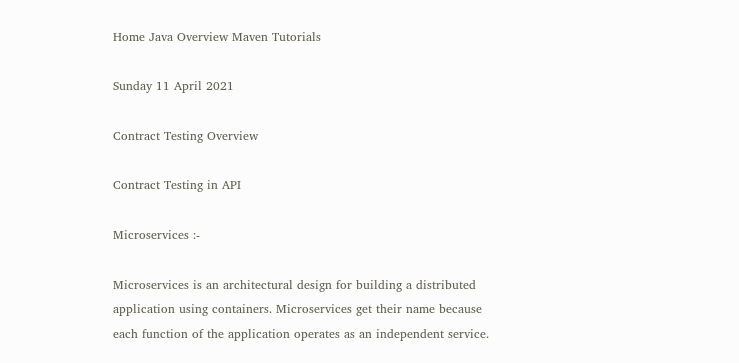Home Java Overview Maven Tutorials

Sunday 11 April 2021

Contract Testing Overview

Contract Testing in API

Microservices :-

Microservices is an architectural design for building a distributed application using containers. Microservices get their name because each function of the application operates as an independent service.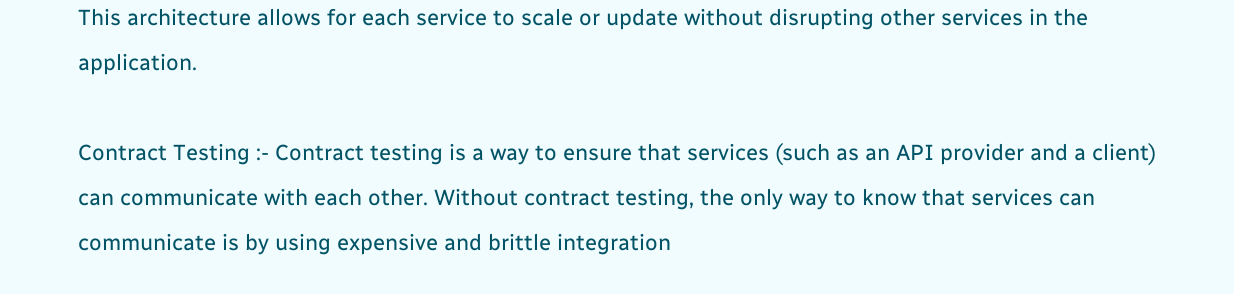This architecture allows for each service to scale or update without disrupting other services in the application.

Contract Testing :- Contract testing is a way to ensure that services (such as an API provider and a client) can communicate with each other. Without contract testing, the only way to know that services can communicate is by using expensive and brittle integration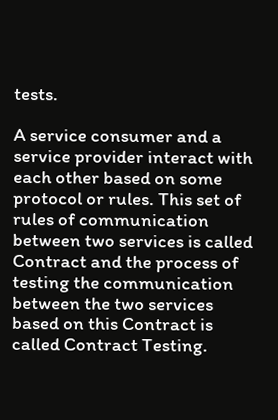tests.

A service consumer and a service provider interact with each other based on some protocol or rules. This set of rules of communication between two services is called Contract and the process of testing the communication between the two services based on this Contract is called Contract Testing.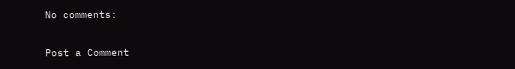No comments:

Post a Comment